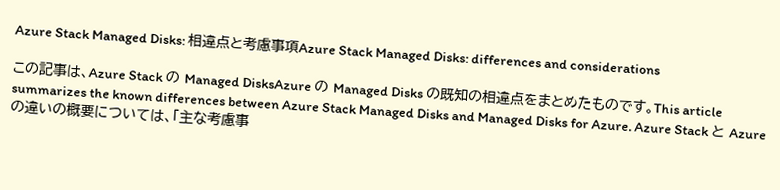Azure Stack Managed Disks: 相違点と考慮事項Azure Stack Managed Disks: differences and considerations

この記事は、Azure Stack の Managed DisksAzure の Managed Disks の既知の相違点をまとめたものです。This article summarizes the known differences between Azure Stack Managed Disks and Managed Disks for Azure. Azure Stack と Azure の違いの概要については、「主な考慮事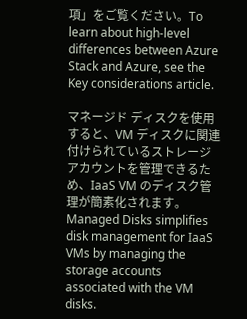項」をご覧ください。To learn about high-level differences between Azure Stack and Azure, see the Key considerations article.

マネージド ディスクを使用すると、VM ディスクに関連付けられているストレージ アカウントを管理できるため、IaaS VM のディスク管理が簡素化されます。Managed Disks simplifies disk management for IaaS VMs by managing the storage accounts associated with the VM disks.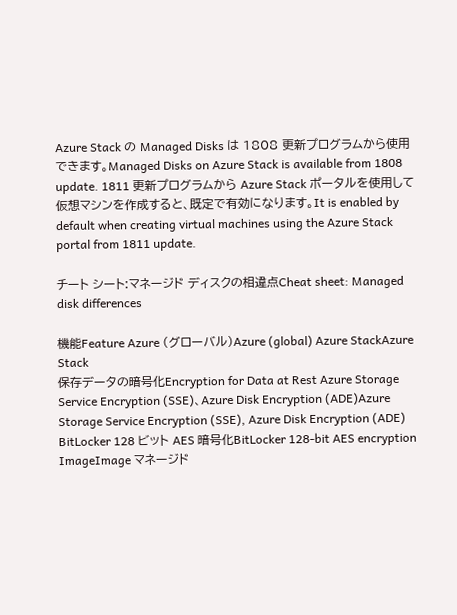Azure Stack の Managed Disks は 1808 更新プログラムから使用できます。Managed Disks on Azure Stack is available from 1808 update. 1811 更新プログラムから Azure Stack ポータルを使用して仮想マシンを作成すると、既定で有効になります。It is enabled by default when creating virtual machines using the Azure Stack portal from 1811 update.

チート シート:マネージド ディスクの相違点Cheat sheet: Managed disk differences

機能Feature Azure (グローバル)Azure (global) Azure StackAzure Stack
保存データの暗号化Encryption for Data at Rest Azure Storage Service Encryption (SSE)、Azure Disk Encryption (ADE)Azure Storage Service Encryption (SSE), Azure Disk Encryption (ADE) BitLocker 128 ビット AES 暗号化BitLocker 128-bit AES encryption
ImageImage マネージド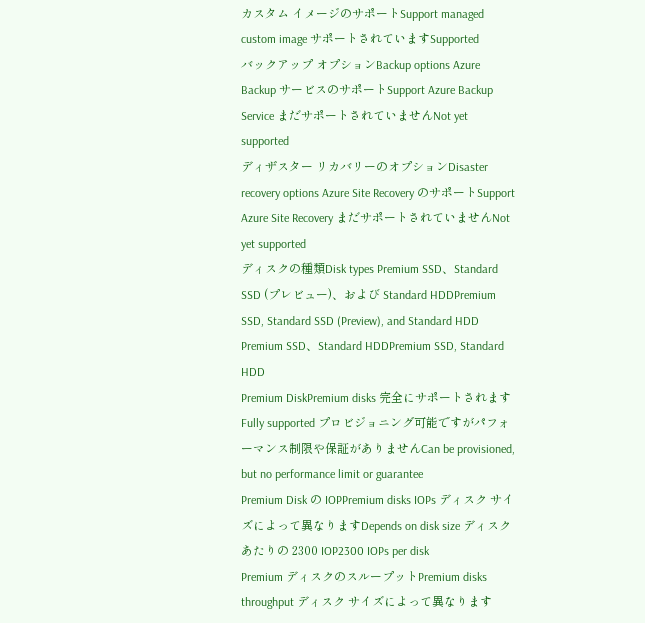カスタム イメージのサポートSupport managed custom image サポートされていますSupported
バックアップ オプションBackup options Azure Backup サービスのサポートSupport Azure Backup Service まだサポートされていませんNot yet supported
ディザスター リカバリーのオプションDisaster recovery options Azure Site Recovery のサポートSupport Azure Site Recovery まだサポートされていませんNot yet supported
ディスクの種類Disk types Premium SSD、Standard SSD (プレビュー)、および Standard HDDPremium SSD, Standard SSD (Preview), and Standard HDD Premium SSD、Standard HDDPremium SSD, Standard HDD
Premium DiskPremium disks 完全にサポートされますFully supported プロビジョニング可能ですがパフォーマンス制限や保証がありませんCan be provisioned, but no performance limit or guarantee
Premium Disk の IOPPremium disks IOPs ディスク サイズによって異なりますDepends on disk size ディスクあたりの 2300 IOP2300 IOPs per disk
Premium ディスクのスループットPremium disks throughput ディスク サイズによって異なります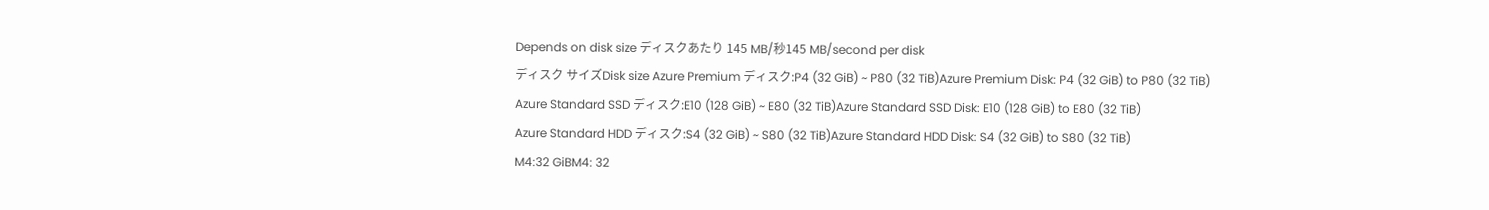Depends on disk size ディスクあたり 145 MB/秒145 MB/second per disk
ディスク サイズDisk size Azure Premium ディスク:P4 (32 GiB) ~ P80 (32 TiB)Azure Premium Disk: P4 (32 GiB) to P80 (32 TiB)
Azure Standard SSD ディスク:E10 (128 GiB) ~ E80 (32 TiB)Azure Standard SSD Disk: E10 (128 GiB) to E80 (32 TiB)
Azure Standard HDD ディスク:S4 (32 GiB) ~ S80 (32 TiB)Azure Standard HDD Disk: S4 (32 GiB) to S80 (32 TiB)
M4:32 GiBM4: 32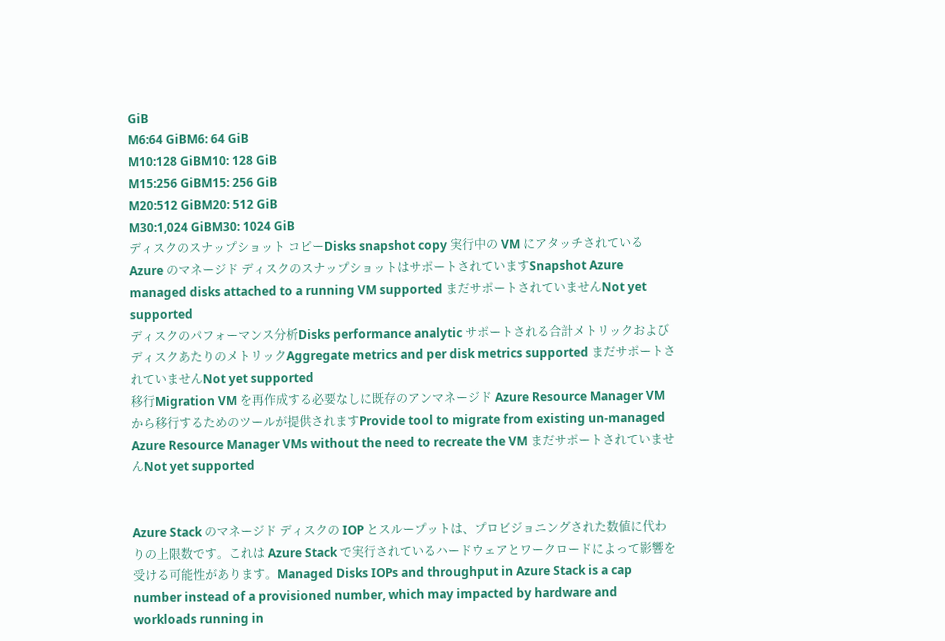GiB
M6:64 GiBM6: 64 GiB
M10:128 GiBM10: 128 GiB
M15:256 GiBM15: 256 GiB
M20:512 GiBM20: 512 GiB
M30:1,024 GiBM30: 1024 GiB
ディスクのスナップショット コピーDisks snapshot copy 実行中の VM にアタッチされている Azure のマネージド ディスクのスナップショットはサポートされていますSnapshot Azure managed disks attached to a running VM supported まだサポートされていませんNot yet supported
ディスクのパフォーマンス分析Disks performance analytic サポートされる合計メトリックおよびディスクあたりのメトリックAggregate metrics and per disk metrics supported まだサポートされていませんNot yet supported
移行Migration VM を再作成する必要なしに既存のアンマネージド Azure Resource Manager VM から移行するためのツールが提供されますProvide tool to migrate from existing un-managed Azure Resource Manager VMs without the need to recreate the VM まだサポートされていませんNot yet supported


Azure Stack のマネージド ディスクの IOP とスループットは、プロビジョニングされた数値に代わりの上限数です。これは Azure Stack で実行されているハードウェアとワークロードによって影響を受ける可能性があります。Managed Disks IOPs and throughput in Azure Stack is a cap number instead of a provisioned number, which may impacted by hardware and workloads running in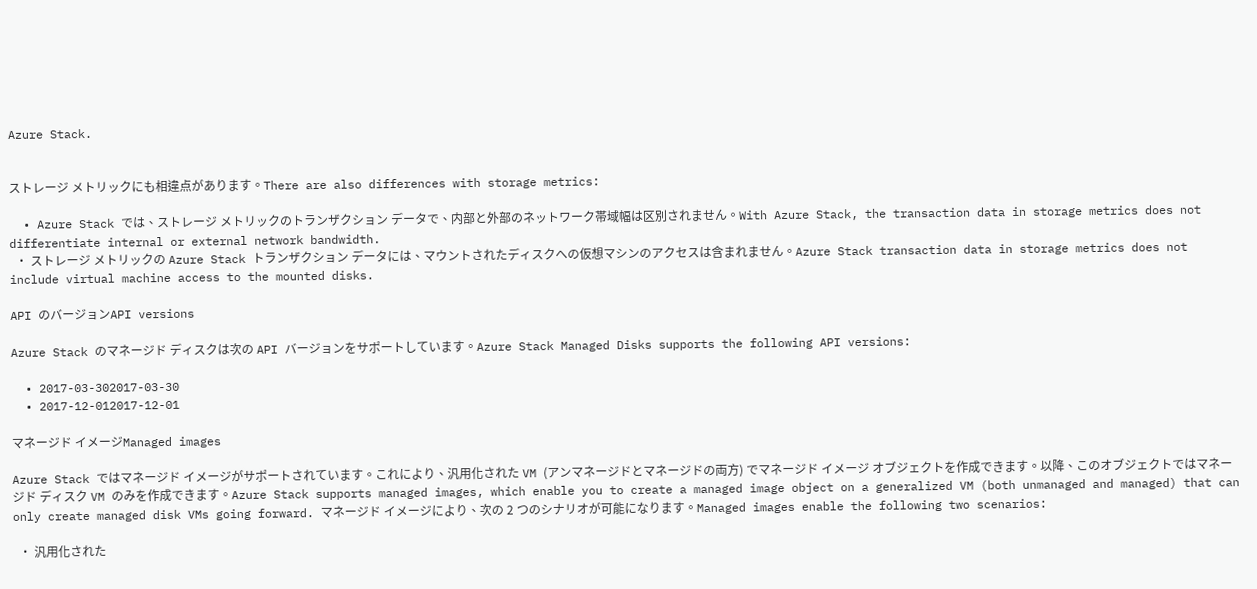Azure Stack.


ストレージ メトリックにも相違点があります。There are also differences with storage metrics:

  • Azure Stack では、ストレージ メトリックのトランザクション データで、内部と外部のネットワーク帯域幅は区別されません。With Azure Stack, the transaction data in storage metrics does not differentiate internal or external network bandwidth.
  • ストレージ メトリックの Azure Stack トランザクション データには、マウントされたディスクへの仮想マシンのアクセスは含まれません。Azure Stack transaction data in storage metrics does not include virtual machine access to the mounted disks.

API のバージョンAPI versions

Azure Stack のマネージド ディスクは次の API バージョンをサポートしています。Azure Stack Managed Disks supports the following API versions:

  • 2017-03-302017-03-30
  • 2017-12-012017-12-01

マネージド イメージManaged images

Azure Stack ではマネージド イメージがサポートされています。これにより、汎用化された VM (アンマネージドとマネージドの両方) でマネージド イメージ オブジェクトを作成できます。以降、このオブジェクトではマネージド ディスク VM のみを作成できます。Azure Stack supports managed images, which enable you to create a managed image object on a generalized VM (both unmanaged and managed) that can only create managed disk VMs going forward. マネージド イメージにより、次の 2 つのシナリオが可能になります。Managed images enable the following two scenarios:

  • 汎用化された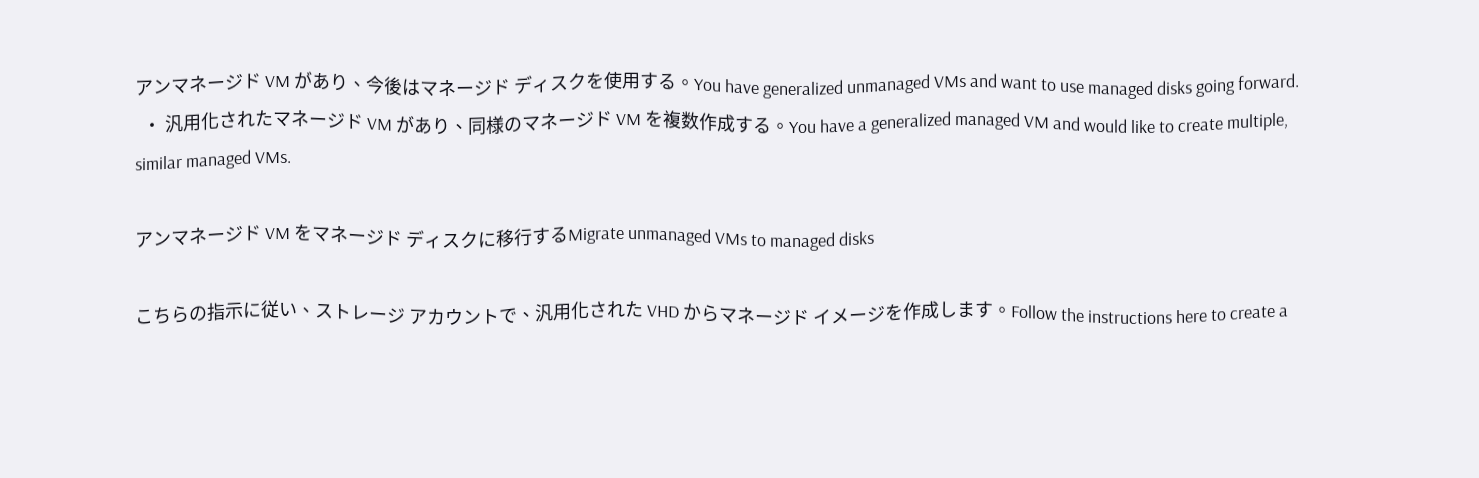アンマネージド VM があり、今後はマネージド ディスクを使用する。You have generalized unmanaged VMs and want to use managed disks going forward.
  • 汎用化されたマネージド VM があり、同様のマネージド VM を複数作成する。You have a generalized managed VM and would like to create multiple, similar managed VMs.

アンマネージド VM をマネージド ディスクに移行するMigrate unmanaged VMs to managed disks

こちらの指示に従い、ストレージ アカウントで、汎用化された VHD からマネージド イメージを作成します。Follow the instructions here to create a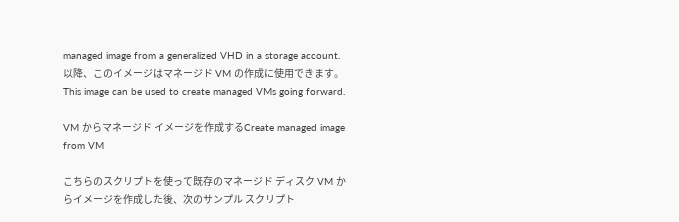managed image from a generalized VHD in a storage account. 以降、このイメージはマネージド VM の作成に使用できます。This image can be used to create managed VMs going forward.

VM からマネージド イメージを作成するCreate managed image from VM

こちらのスクリプトを使って既存のマネージド ディスク VM からイメージを作成した後、次のサンプル スクリプト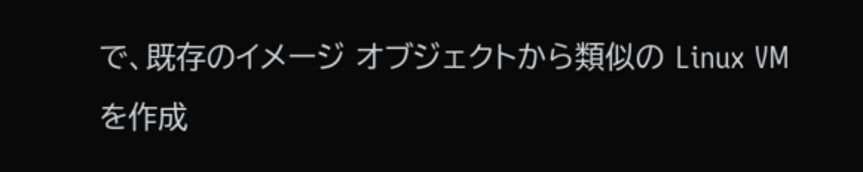で、既存のイメージ オブジェクトから類似の Linux VM を作成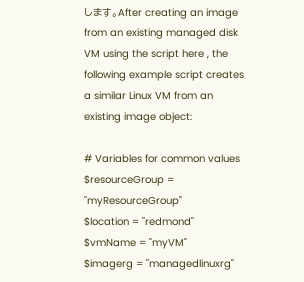します。After creating an image from an existing managed disk VM using the script here , the following example script creates a similar Linux VM from an existing image object:

# Variables for common values
$resourceGroup = "myResourceGroup"
$location = "redmond"
$vmName = "myVM"
$imagerg = "managedlinuxrg"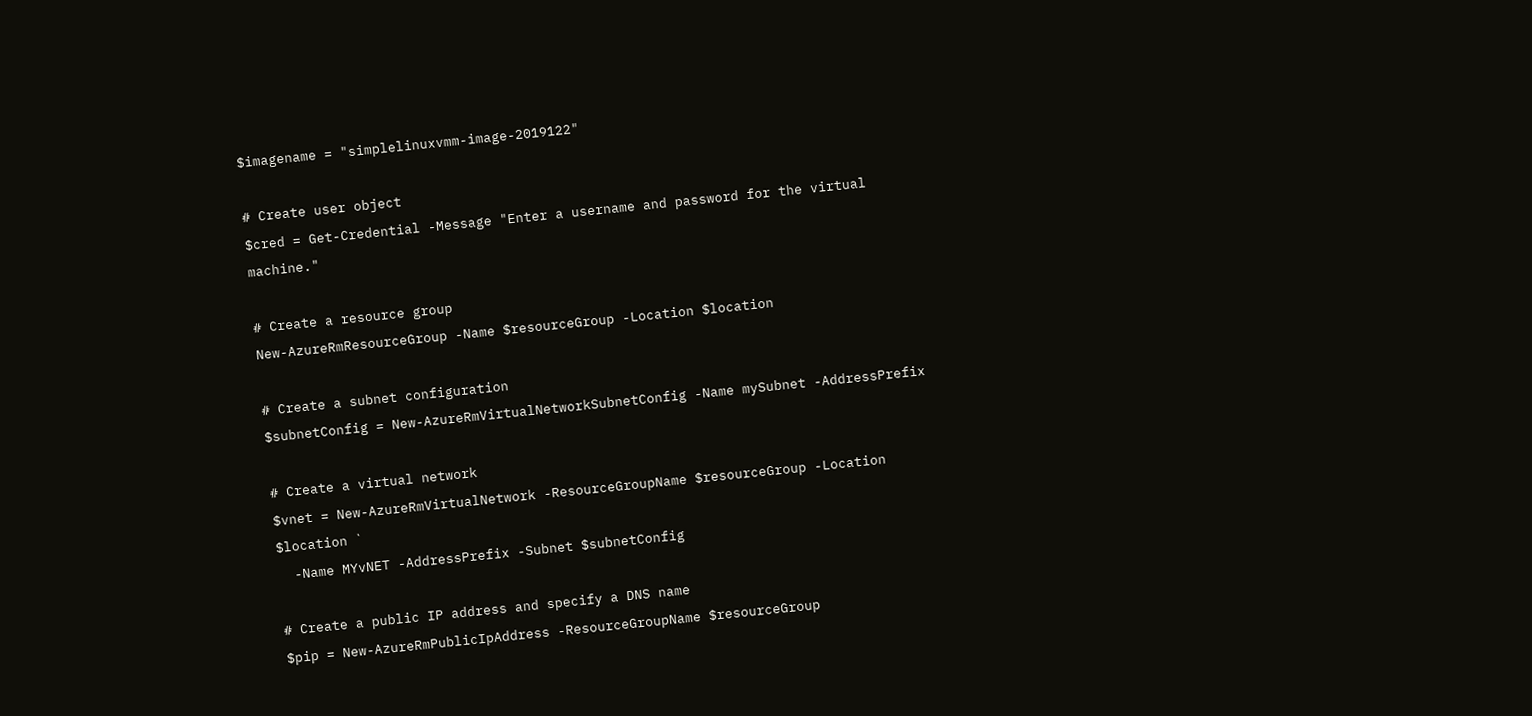$imagename = "simplelinuxvmm-image-2019122"

# Create user object
$cred = Get-Credential -Message "Enter a username and password for the virtual machine."

# Create a resource group
New-AzureRmResourceGroup -Name $resourceGroup -Location $location

# Create a subnet configuration
$subnetConfig = New-AzureRmVirtualNetworkSubnetConfig -Name mySubnet -AddressPrefix

# Create a virtual network
$vnet = New-AzureRmVirtualNetwork -ResourceGroupName $resourceGroup -Location $location `
  -Name MYvNET -AddressPrefix -Subnet $subnetConfig

# Create a public IP address and specify a DNS name
$pip = New-AzureRmPublicIpAddress -ResourceGroupName $resourceGroup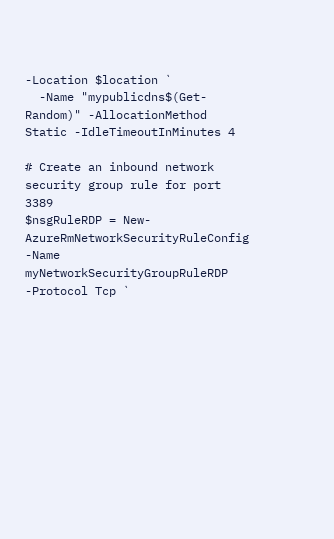-Location $location `
  -Name "mypublicdns$(Get-Random)" -AllocationMethod Static -IdleTimeoutInMinutes 4

# Create an inbound network security group rule for port 3389
$nsgRuleRDP = New-AzureRmNetworkSecurityRuleConfig -Name myNetworkSecurityGroupRuleRDP  -Protocol Tcp `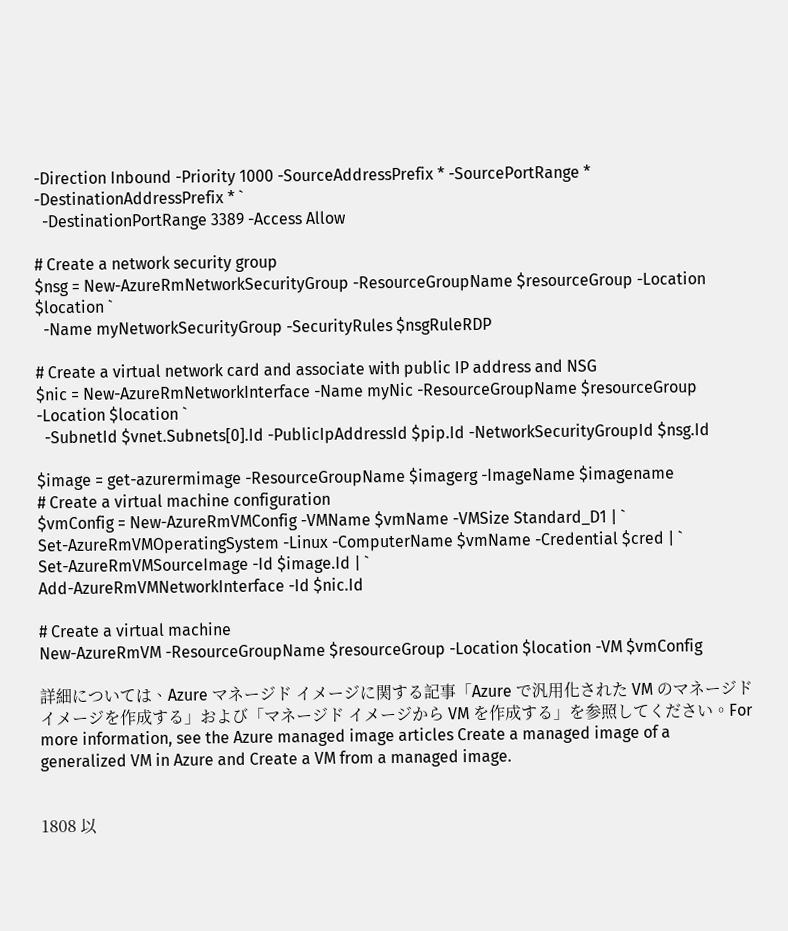-Direction Inbound -Priority 1000 -SourceAddressPrefix * -SourcePortRange * -DestinationAddressPrefix * `
  -DestinationPortRange 3389 -Access Allow

# Create a network security group
$nsg = New-AzureRmNetworkSecurityGroup -ResourceGroupName $resourceGroup -Location $location `
  -Name myNetworkSecurityGroup -SecurityRules $nsgRuleRDP

# Create a virtual network card and associate with public IP address and NSG
$nic = New-AzureRmNetworkInterface -Name myNic -ResourceGroupName $resourceGroup -Location $location `
  -SubnetId $vnet.Subnets[0].Id -PublicIpAddressId $pip.Id -NetworkSecurityGroupId $nsg.Id

$image = get-azurermimage -ResourceGroupName $imagerg -ImageName $imagename
# Create a virtual machine configuration
$vmConfig = New-AzureRmVMConfig -VMName $vmName -VMSize Standard_D1 | `
Set-AzureRmVMOperatingSystem -Linux -ComputerName $vmName -Credential $cred | `
Set-AzureRmVMSourceImage -Id $image.Id | `
Add-AzureRmVMNetworkInterface -Id $nic.Id

# Create a virtual machine
New-AzureRmVM -ResourceGroupName $resourceGroup -Location $location -VM $vmConfig

詳細については、Azure マネージド イメージに関する記事「Azure で汎用化された VM のマネージド イメージを作成する」および「マネージド イメージから VM を作成する」を参照してください。For more information, see the Azure managed image articles Create a managed image of a generalized VM in Azure and Create a VM from a managed image.


1808 以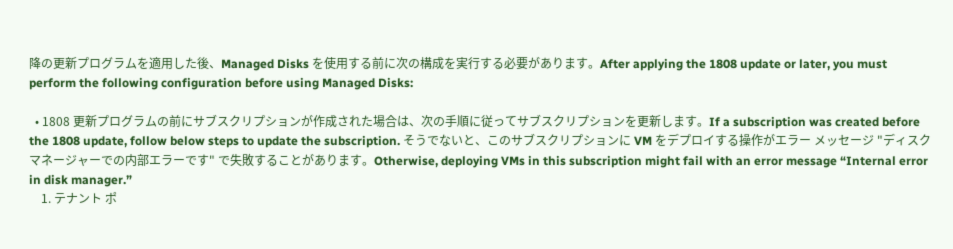降の更新プログラムを適用した後、Managed Disks を使用する前に次の構成を実行する必要があります。After applying the 1808 update or later, you must perform the following configuration before using Managed Disks:

  • 1808 更新プログラムの前にサブスクリプションが作成された場合は、次の手順に従ってサブスクリプションを更新します。If a subscription was created before the 1808 update, follow below steps to update the subscription. そうでないと、このサブスクリプションに VM をデプロイする操作がエラー メッセージ "ディスク マネージャーでの内部エラーです" で失敗することがあります。Otherwise, deploying VMs in this subscription might fail with an error message “Internal error in disk manager.”
    1. テナント ポ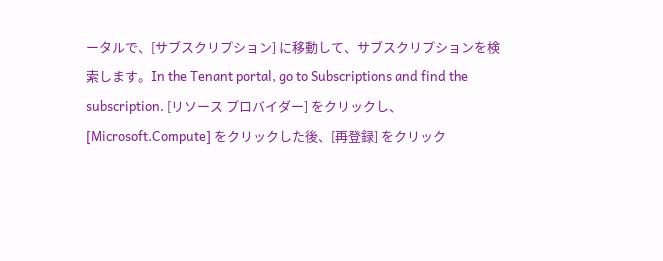ータルで、[サブスクリプション] に移動して、サブスクリプションを検索します。In the Tenant portal, go to Subscriptions and find the subscription. [リソース プロバイダー] をクリックし、[Microsoft.Compute] をクリックした後、[再登録] をクリック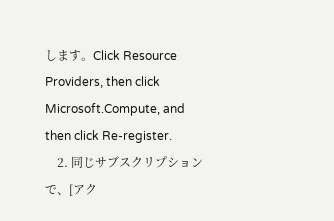します。Click Resource Providers, then click Microsoft.Compute, and then click Re-register.
    2. 同じサブスクリプションで、[アク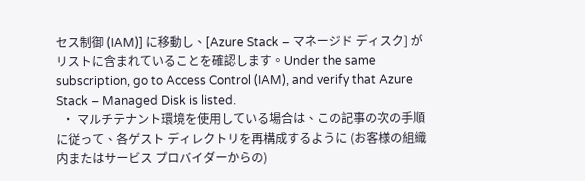セス制御 (IAM)] に移動し、[Azure Stack – マネージド ディスク] がリストに含まれていることを確認します。Under the same subscription, go to Access Control (IAM), and verify that Azure Stack – Managed Disk is listed.
  • マルチテナント環境を使用している場合は、この記事の次の手順に従って、各ゲスト ディレクトリを再構成するように (お客様の組織内またはサービス プロバイダーからの)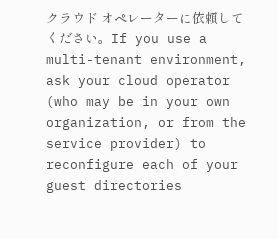クラウド オペレーターに依頼してください。If you use a multi-tenant environment, ask your cloud operator (who may be in your own organization, or from the service provider) to reconfigure each of your guest directories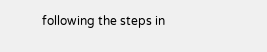following the steps in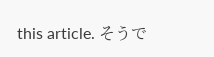this article. そうで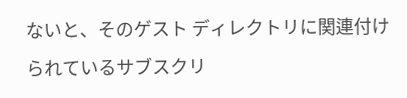ないと、そのゲスト ディレクトリに関連付けられているサブスクリ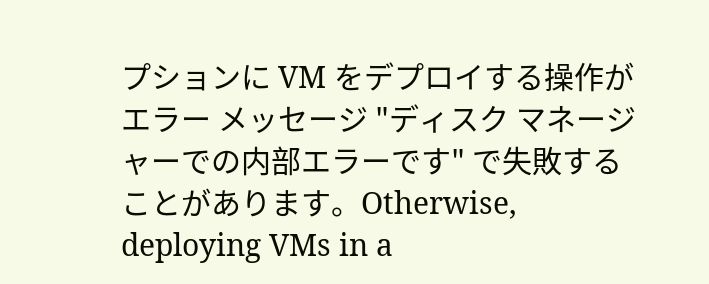プションに VM をデプロイする操作がエラー メッセージ "ディスク マネージャーでの内部エラーです" で失敗することがあります。Otherwise, deploying VMs in a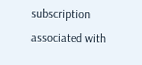subscription associated with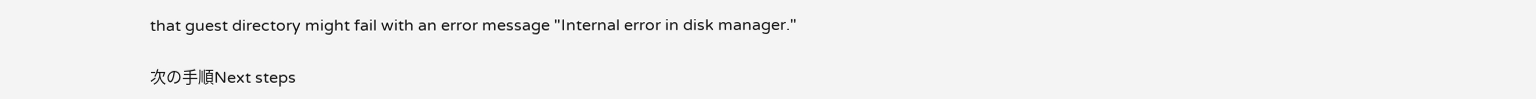that guest directory might fail with an error message "Internal error in disk manager."

次の手順Next steps